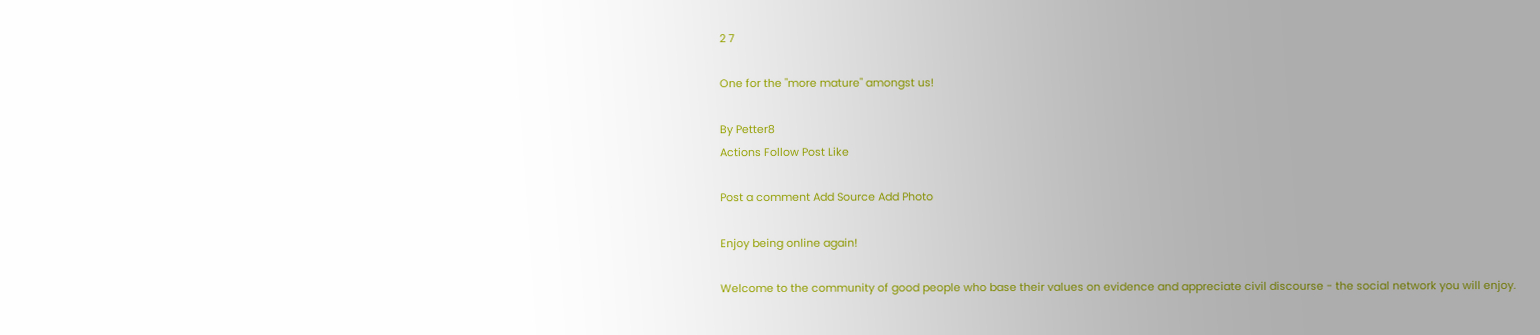2 7

One for the "more mature" amongst us!

By Petter8
Actions Follow Post Like

Post a comment Add Source Add Photo

Enjoy being online again!

Welcome to the community of good people who base their values on evidence and appreciate civil discourse - the social network you will enjoy.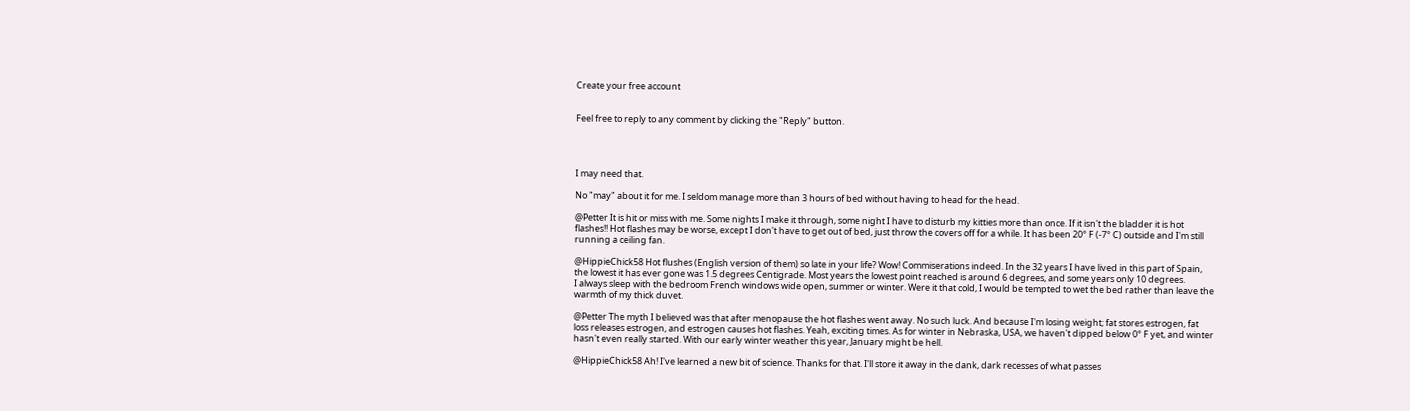Create your free account


Feel free to reply to any comment by clicking the "Reply" button.




I may need that.

No "may" about it for me. I seldom manage more than 3 hours of bed without having to head for the head.

@Petter It is hit or miss with me. Some nights I make it through, some night I have to disturb my kitties more than once. If it isn't the bladder it is hot flashes!! Hot flashes may be worse, except I don't have to get out of bed, just throw the covers off for a while. It has been 20° F (-7° C) outside and I'm still running a ceiling fan.

@HippieChick58 Hot flushes (English version of them) so late in your life? Wow! Commiserations indeed. In the 32 years I have lived in this part of Spain, the lowest it has ever gone was 1.5 degrees Centigrade. Most years the lowest point reached is around 6 degrees, and some years only 10 degrees.
I always sleep with the bedroom French windows wide open, summer or winter. Were it that cold, I would be tempted to wet the bed rather than leave the warmth of my thick duvet.

@Petter The myth I believed was that after menopause the hot flashes went away. No such luck. And because I'm losing weight; fat stores estrogen, fat loss releases estrogen, and estrogen causes hot flashes. Yeah, exciting times. As for winter in Nebraska, USA, we haven't dipped below 0° F yet, and winter hasn't even really started. With our early winter weather this year, January might be hell.

@HippieChick58 Ah! I've learned a new bit of science. Thanks for that. I'll store it away in the dank, dark recesses of what passes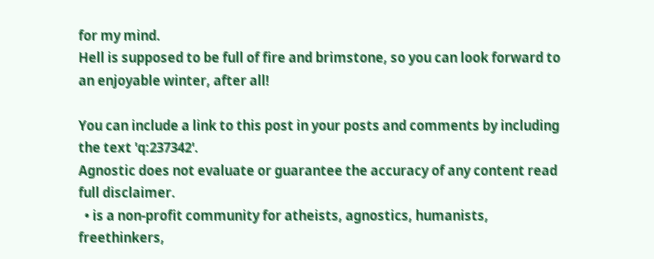for my mind.
Hell is supposed to be full of fire and brimstone, so you can look forward to an enjoyable winter, after all!

You can include a link to this post in your posts and comments by including the text 'q:237342'.
Agnostic does not evaluate or guarantee the accuracy of any content read full disclaimer.
  • is a non-profit community for atheists, agnostics, humanists, freethinkers,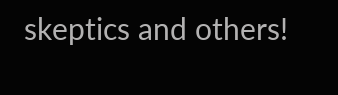skeptics and others!